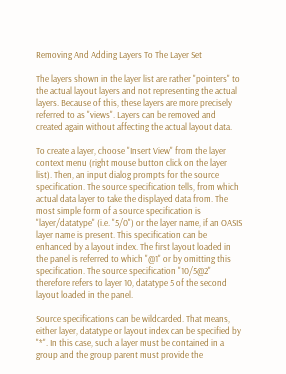Removing And Adding Layers To The Layer Set

The layers shown in the layer list are rather "pointers" to the actual layout layers and not representing the actual layers. Because of this, these layers are more precisely referred to as "views". Layers can be removed and created again without affecting the actual layout data.

To create a layer, choose "Insert View" from the layer context menu (right mouse button click on the layer list). Then, an input dialog prompts for the source specification. The source specification tells, from which actual data layer to take the displayed data from. The most simple form of a source specification is "layer/datatype" (i.e. "5/0") or the layer name, if an OASIS layer name is present. This specification can be enhanced by a layout index. The first layout loaded in the panel is referred to which "@1" or by omitting this specification. The source specification "10/5@2" therefore refers to layer 10, datatype 5 of the second layout loaded in the panel.

Source specifications can be wildcarded. That means, either layer, datatype or layout index can be specified by "*". In this case, such a layer must be contained in a group and the group parent must provide the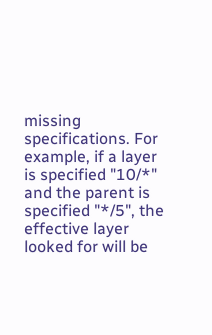missing specifications. For example, if a layer is specified "10/*" and the parent is specified "*/5", the effective layer looked for will be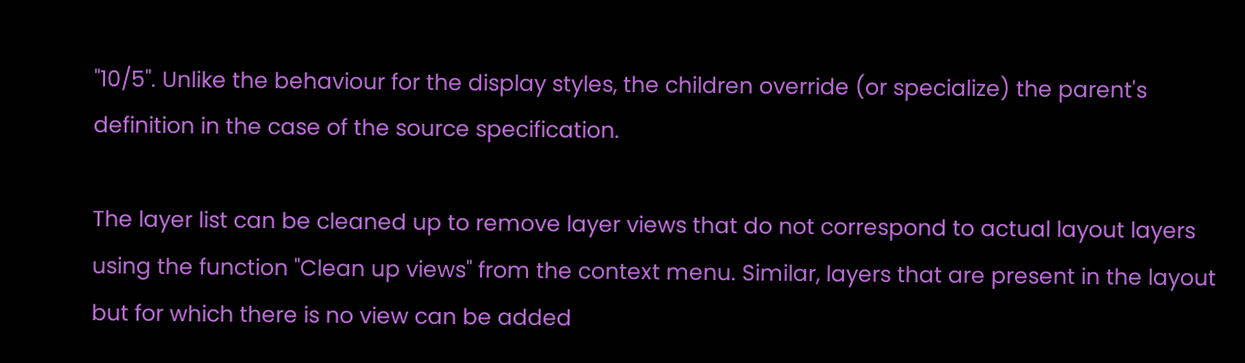"10/5". Unlike the behaviour for the display styles, the children override (or specialize) the parent's definition in the case of the source specification.

The layer list can be cleaned up to remove layer views that do not correspond to actual layout layers using the function "Clean up views" from the context menu. Similar, layers that are present in the layout but for which there is no view can be added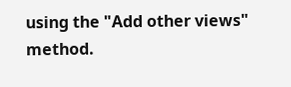using the "Add other views" method.